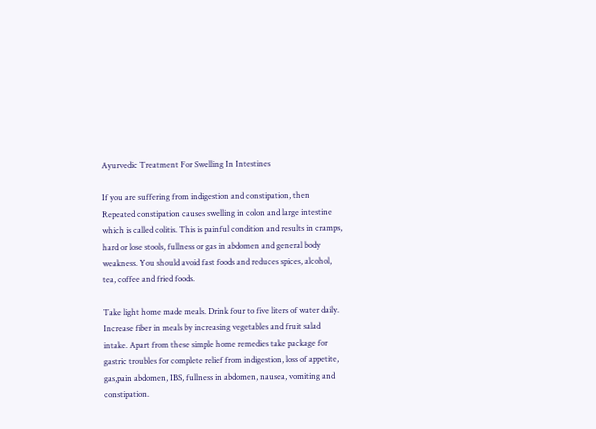Ayurvedic Treatment For Swelling In Intestines

If you are suffering from indigestion and constipation, then Repeated constipation causes swelling in colon and large intestine which is called colitis. This is painful condition and results in cramps, hard or lose stools, fullness or gas in abdomen and general body weakness. You should avoid fast foods and reduces spices, alcohol, tea, coffee and fried foods.

Take light home made meals. Drink four to five liters of water daily. Increase fiber in meals by increasing vegetables and fruit salad intake. Apart from these simple home remedies take package for gastric troubles for complete relief from indigestion, loss of appetite, gas,pain abdomen, IBS, fullness in abdomen, nausea, vomiting and constipation.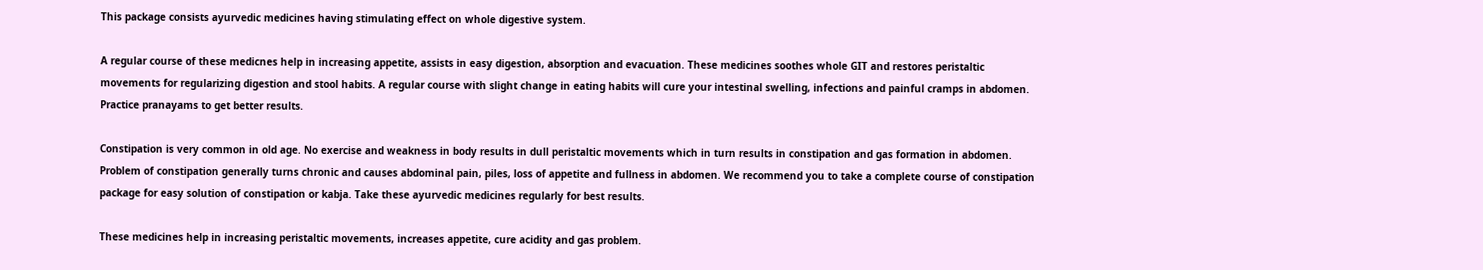This package consists ayurvedic medicines having stimulating effect on whole digestive system.

A regular course of these medicnes help in increasing appetite, assists in easy digestion, absorption and evacuation. These medicines soothes whole GIT and restores peristaltic movements for regularizing digestion and stool habits. A regular course with slight change in eating habits will cure your intestinal swelling, infections and painful cramps in abdomen. Practice pranayams to get better results.

Constipation is very common in old age. No exercise and weakness in body results in dull peristaltic movements which in turn results in constipation and gas formation in abdomen. Problem of constipation generally turns chronic and causes abdominal pain, piles, loss of appetite and fullness in abdomen. We recommend you to take a complete course of constipation package for easy solution of constipation or kabja. Take these ayurvedic medicines regularly for best results.

These medicines help in increasing peristaltic movements, increases appetite, cure acidity and gas problem.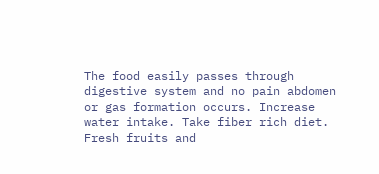The food easily passes through digestive system and no pain abdomen or gas formation occurs. Increase water intake. Take fiber rich diet. Fresh fruits and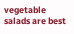vegetable salads are best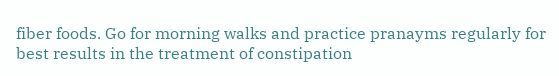fiber foods. Go for morning walks and practice pranayms regularly for best results in the treatment of constipation